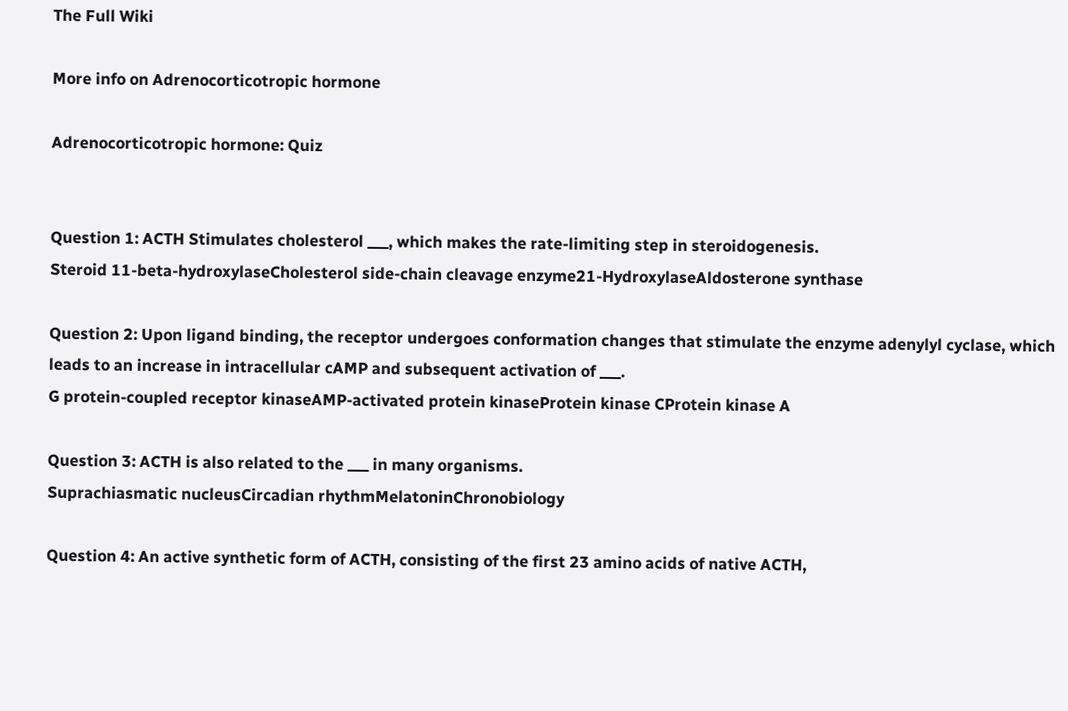The Full Wiki

More info on Adrenocorticotropic hormone

Adrenocorticotropic hormone: Quiz


Question 1: ACTH Stimulates cholesterol ___, which makes the rate-limiting step in steroidogenesis.
Steroid 11-beta-hydroxylaseCholesterol side-chain cleavage enzyme21-HydroxylaseAldosterone synthase

Question 2: Upon ligand binding, the receptor undergoes conformation changes that stimulate the enzyme adenylyl cyclase, which leads to an increase in intracellular cAMP and subsequent activation of ___.
G protein-coupled receptor kinaseAMP-activated protein kinaseProtein kinase CProtein kinase A

Question 3: ACTH is also related to the ___ in many organisms.
Suprachiasmatic nucleusCircadian rhythmMelatoninChronobiology

Question 4: An active synthetic form of ACTH, consisting of the first 23 amino acids of native ACTH,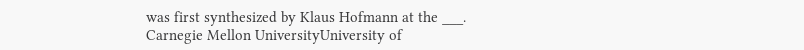was first synthesized by Klaus Hofmann at the ___.
Carnegie Mellon UniversityUniversity of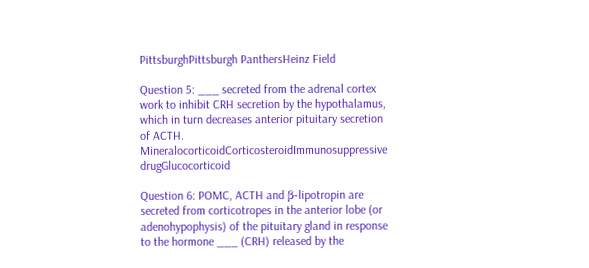PittsburghPittsburgh PanthersHeinz Field

Question 5: ___ secreted from the adrenal cortex work to inhibit CRH secretion by the hypothalamus, which in turn decreases anterior pituitary secretion of ACTH.
MineralocorticoidCorticosteroidImmunosuppressive drugGlucocorticoid

Question 6: POMC, ACTH and β-lipotropin are secreted from corticotropes in the anterior lobe (or adenohypophysis) of the pituitary gland in response to the hormone ___ (CRH) released by the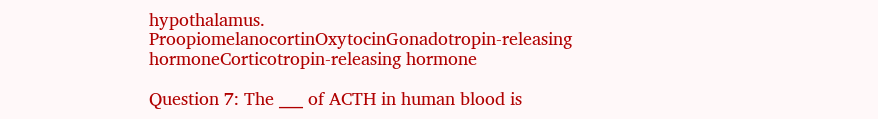hypothalamus.
ProopiomelanocortinOxytocinGonadotropin-releasing hormoneCorticotropin-releasing hormone

Question 7: The ___ of ACTH in human blood is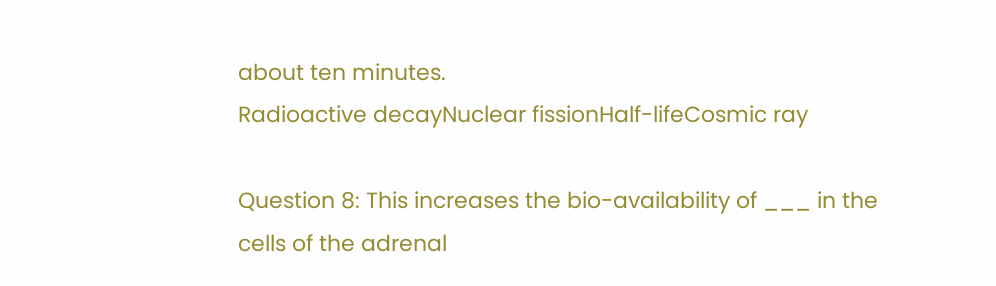about ten minutes.
Radioactive decayNuclear fissionHalf-lifeCosmic ray

Question 8: This increases the bio-availability of ___ in the cells of the adrenal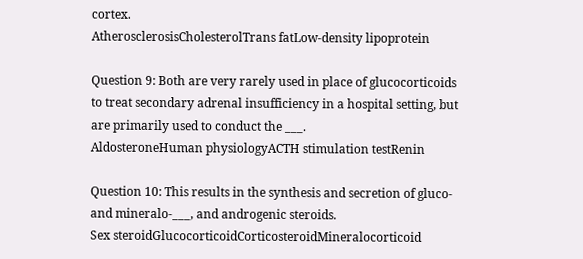cortex.
AtherosclerosisCholesterolTrans fatLow-density lipoprotein

Question 9: Both are very rarely used in place of glucocorticoids to treat secondary adrenal insufficiency in a hospital setting, but are primarily used to conduct the ___.
AldosteroneHuman physiologyACTH stimulation testRenin

Question 10: This results in the synthesis and secretion of gluco- and mineralo-___, and androgenic steroids.
Sex steroidGlucocorticoidCorticosteroidMineralocorticoid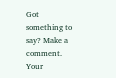Got something to say? Make a comment.
Your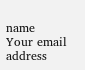name
Your email address